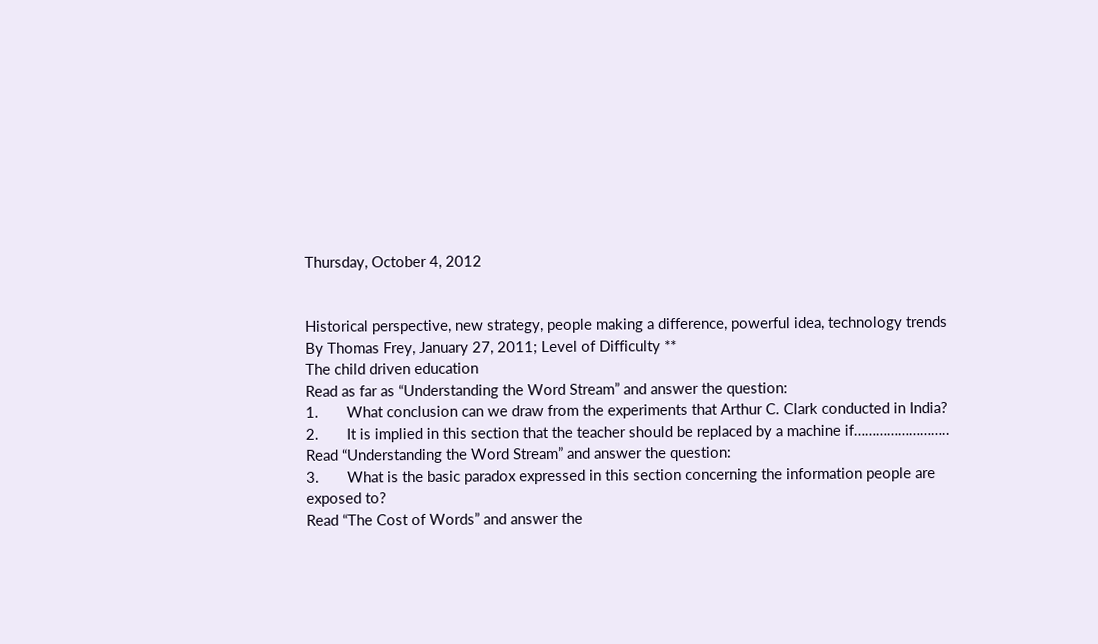Thursday, October 4, 2012


Historical perspective, new strategy, people making a difference, powerful idea, technology trends
By Thomas Frey, January 27, 2011; Level of Difficulty **
The child driven education
Read as far as “Understanding the Word Stream” and answer the question:
1.       What conclusion can we draw from the experiments that Arthur C. Clark conducted in India?
2.       It is implied in this section that the teacher should be replaced by a machine if……………………..
Read “Understanding the Word Stream” and answer the question:
3.       What is the basic paradox expressed in this section concerning the information people are exposed to?
Read “The Cost of Words” and answer the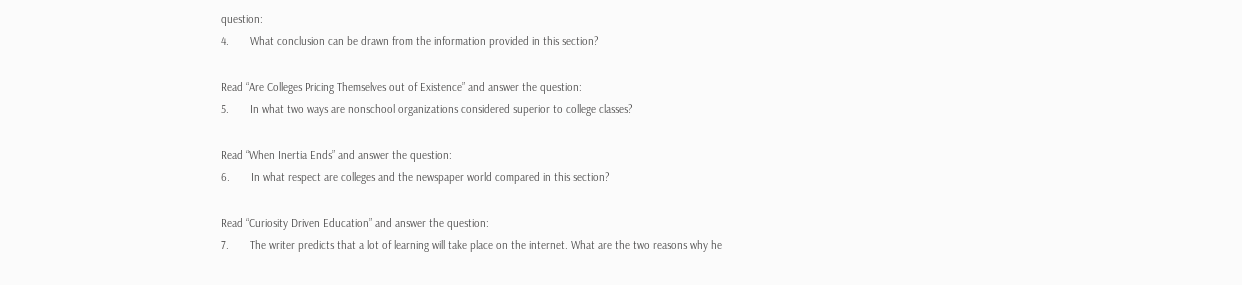question:
4.       What conclusion can be drawn from the information provided in this section?

Read “Are Colleges Pricing Themselves out of Existence” and answer the question:
5.       In what two ways are nonschool organizations considered superior to college classes?

Read “When Inertia Ends” and answer the question:
6.       In what respect are colleges and the newspaper world compared in this section?

Read “Curiosity Driven Education” and answer the question:
7.       The writer predicts that a lot of learning will take place on the internet. What are the two reasons why he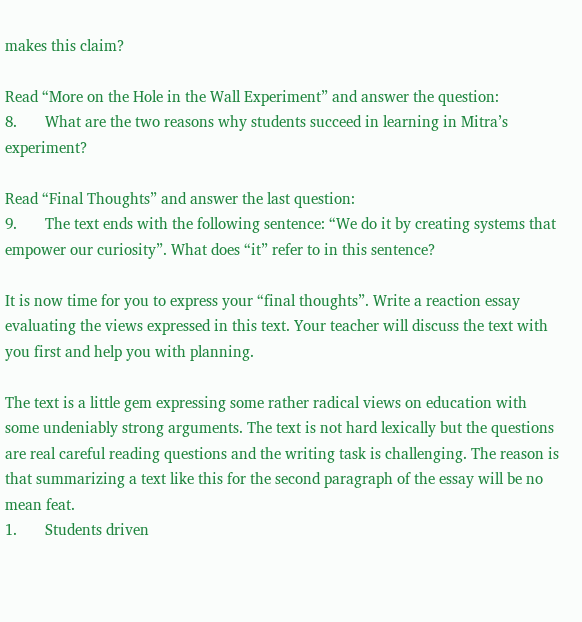makes this claim?

Read “More on the Hole in the Wall Experiment” and answer the question:
8.       What are the two reasons why students succeed in learning in Mitra’s experiment?

Read “Final Thoughts” and answer the last question:
9.       The text ends with the following sentence: “We do it by creating systems that empower our curiosity”. What does “it” refer to in this sentence?

It is now time for you to express your “final thoughts”. Write a reaction essay evaluating the views expressed in this text. Your teacher will discuss the text with you first and help you with planning.

The text is a little gem expressing some rather radical views on education with some undeniably strong arguments. The text is not hard lexically but the questions are real careful reading questions and the writing task is challenging. The reason is that summarizing a text like this for the second paragraph of the essay will be no mean feat.
1.       Students driven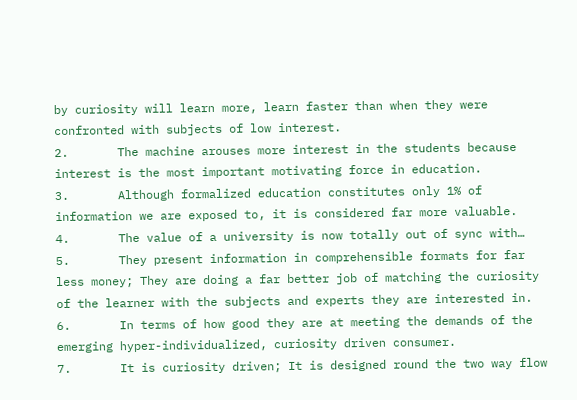by curiosity will learn more, learn faster than when they were confronted with subjects of low interest.
2.       The machine arouses more interest in the students because interest is the most important motivating force in education.
3.       Although formalized education constitutes only 1% of information we are exposed to, it is considered far more valuable.
4.       The value of a university is now totally out of sync with…
5.       They present information in comprehensible formats for far less money; They are doing a far better job of matching the curiosity of the learner with the subjects and experts they are interested in.
6.       In terms of how good they are at meeting the demands of the emerging hyper-individualized, curiosity driven consumer.
7.       It is curiosity driven; It is designed round the two way flow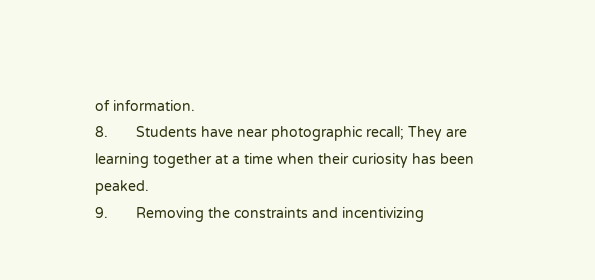of information.
8.       Students have near photographic recall; They are learning together at a time when their curiosity has been peaked.
9.       Removing the constraints and incentivizing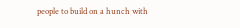people to build on a hunch with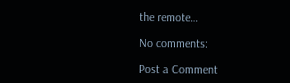the remote…

No comments:

Post a Comment